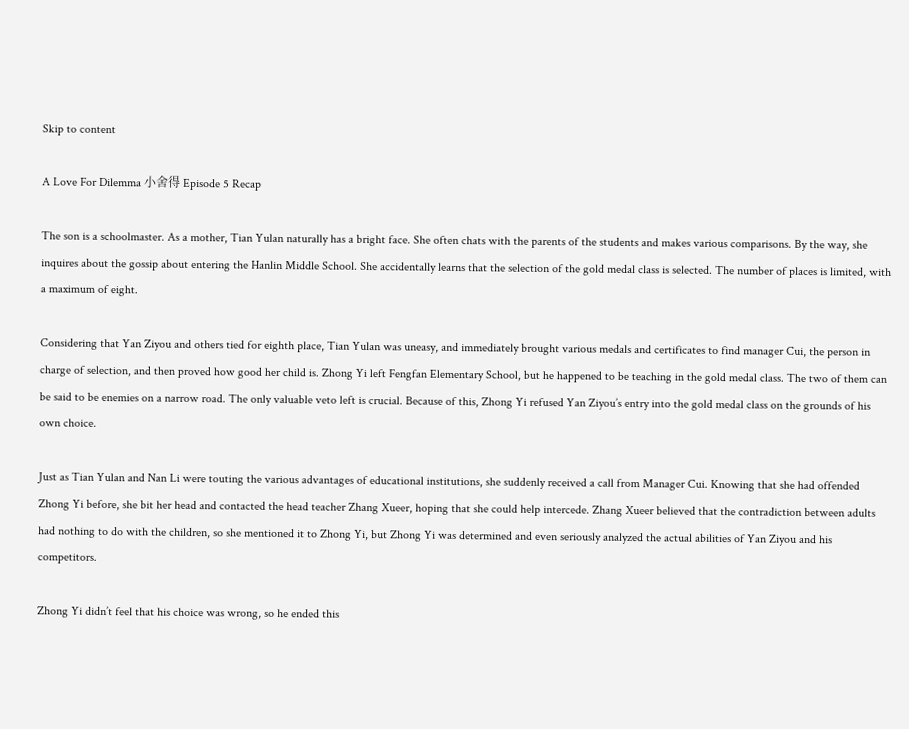Skip to content

A Love For Dilemma 小舍得 Episode 5 Recap

The son is a schoolmaster. As a mother, Tian Yulan naturally has a bright face. She often chats with the parents of the students and makes various comparisons. By the way, she inquires about the gossip about entering the Hanlin Middle School. She accidentally learns that the selection of the gold medal class is selected. The number of places is limited, with a maximum of eight.

Considering that Yan Ziyou and others tied for eighth place, Tian Yulan was uneasy, and immediately brought various medals and certificates to find manager Cui, the person in charge of selection, and then proved how good her child is. Zhong Yi left Fengfan Elementary School, but he happened to be teaching in the gold medal class. The two of them can be said to be enemies on a narrow road. The only valuable veto left is crucial. Because of this, Zhong Yi refused Yan Ziyou’s entry into the gold medal class on the grounds of his own choice.

Just as Tian Yulan and Nan Li were touting the various advantages of educational institutions, she suddenly received a call from Manager Cui. Knowing that she had offended Zhong Yi before, she bit her head and contacted the head teacher Zhang Xueer, hoping that she could help intercede. Zhang Xueer believed that the contradiction between adults had nothing to do with the children, so she mentioned it to Zhong Yi, but Zhong Yi was determined and even seriously analyzed the actual abilities of Yan Ziyou and his competitors.

Zhong Yi didn’t feel that his choice was wrong, so he ended this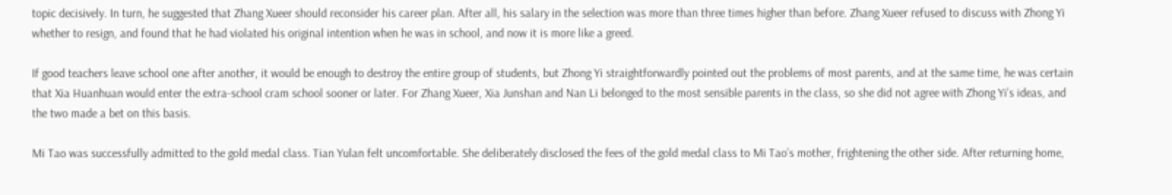topic decisively. In turn, he suggested that Zhang Xueer should reconsider his career plan. After all, his salary in the selection was more than three times higher than before. Zhang Xueer refused to discuss with Zhong Yi whether to resign, and found that he had violated his original intention when he was in school, and now it is more like a greed.

If good teachers leave school one after another, it would be enough to destroy the entire group of students, but Zhong Yi straightforwardly pointed out the problems of most parents, and at the same time, he was certain that Xia Huanhuan would enter the extra-school cram school sooner or later. For Zhang Xueer, Xia Junshan and Nan Li belonged to the most sensible parents in the class, so she did not agree with Zhong Yi’s ideas, and the two made a bet on this basis.

Mi Tao was successfully admitted to the gold medal class. Tian Yulan felt uncomfortable. She deliberately disclosed the fees of the gold medal class to Mi Tao’s mother, frightening the other side. After returning home,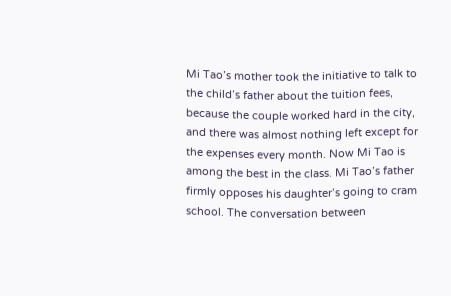Mi Tao’s mother took the initiative to talk to the child’s father about the tuition fees, because the couple worked hard in the city, and there was almost nothing left except for the expenses every month. Now Mi Tao is among the best in the class. Mi Tao’s father firmly opposes his daughter’s going to cram school. The conversation between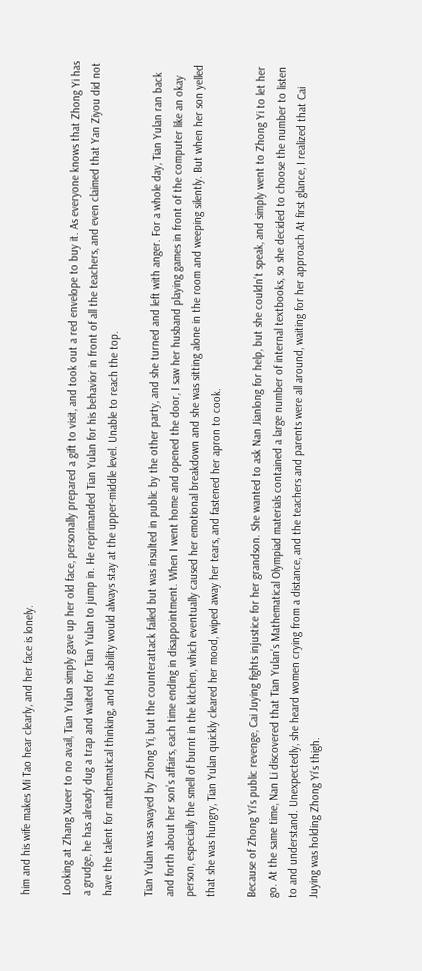him and his wife makes Mi Tao hear clearly, and her face is lonely.

Looking at Zhang Xueer to no avail, Tian Yulan simply gave up her old face, personally prepared a gift to visit, and took out a red envelope to buy it. As everyone knows that Zhong Yi has a grudge, he has already dug a trap and waited for Tian Yulan to jump in. He reprimanded Tian Yulan for his behavior in front of all the teachers, and even claimed that Yan Ziyou did not have the talent for mathematical thinking, and his ability would always stay at the upper-middle level. Unable to reach the top.

Tian Yulan was swayed by Zhong Yi, but the counterattack failed but was insulted in public by the other party, and she turned and left with anger. For a whole day, Tian Yulan ran back and forth about her son’s affairs, each time ending in disappointment. When I went home and opened the door, I saw her husband playing games in front of the computer like an okay person, especially the smell of burnt in the kitchen, which eventually caused her emotional breakdown and she was sitting alone in the room and weeping silently. But when her son yelled that she was hungry, Tian Yulan quickly cleared her mood, wiped away her tears, and fastened her apron to cook.

Because of Zhong Yi’s public revenge, Cai Juying fights injustice for her grandson. She wanted to ask Nan Jianlong for help, but she couldn’t speak, and simply went to Zhong Yi to let her go. At the same time, Nan Li discovered that Tian Yulan’s Mathematical Olympiad materials contained a large number of internal textbooks, so she decided to choose the number to listen to and understand. Unexpectedly, she heard women crying from a distance, and the teachers and parents were all around, waiting for her approach At first glance, I realized that Cai Juying was holding Zhong Yi’s thigh.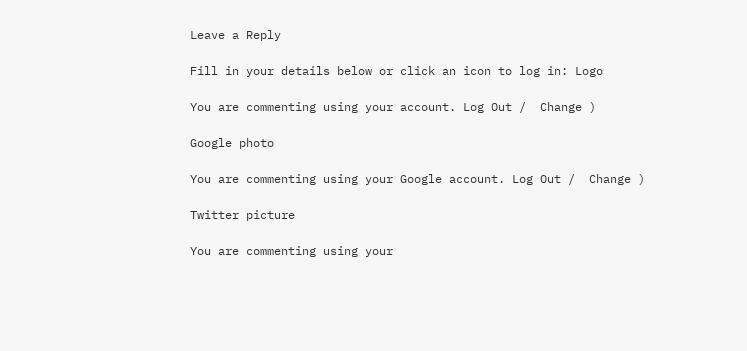Leave a Reply

Fill in your details below or click an icon to log in: Logo

You are commenting using your account. Log Out /  Change )

Google photo

You are commenting using your Google account. Log Out /  Change )

Twitter picture

You are commenting using your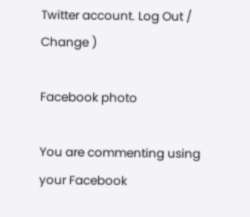Twitter account. Log Out /  Change )

Facebook photo

You are commenting using your Facebook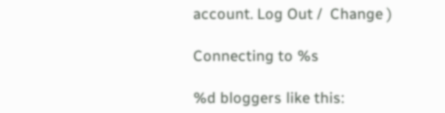account. Log Out /  Change )

Connecting to %s

%d bloggers like this: